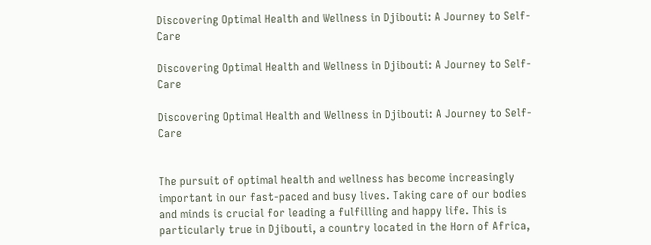Discovering Optimal Health and Wellness in Djibouti: A Journey to Self-Care

Discovering Optimal Health and Wellness in Djibouti: A Journey to Self-Care

Discovering Optimal Health and Wellness in Djibouti: A Journey to Self-Care


The pursuit of optimal health and wellness has become increasingly important in our fast-paced and busy lives. Taking care of our bodies and minds is crucial for leading a fulfilling and happy life. This is particularly true in Djibouti, a country located in the Horn of Africa,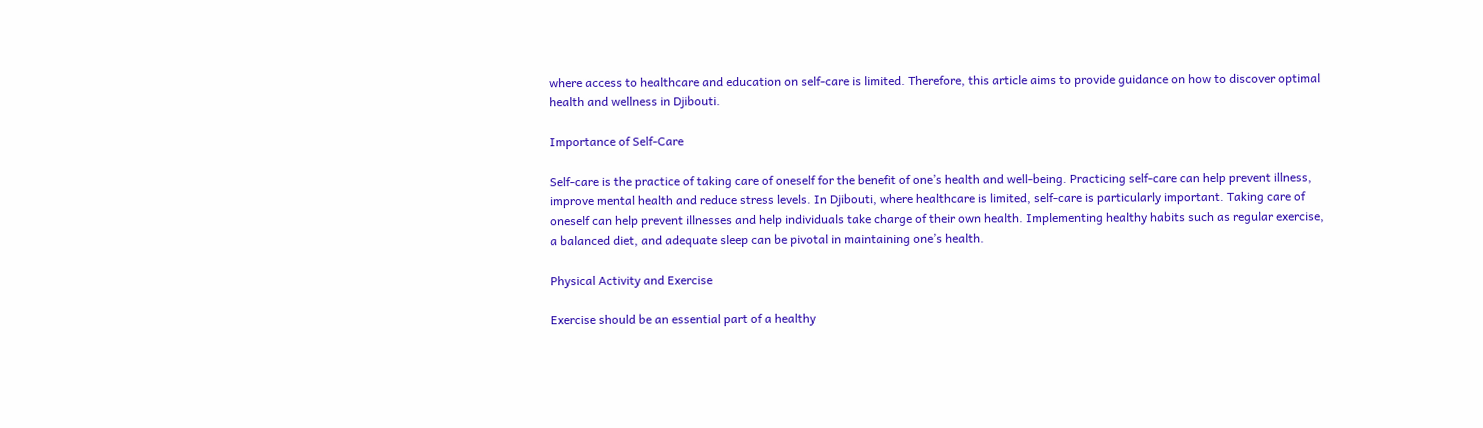where access to healthcare and education on self-care is limited. Therefore, this article aims to provide guidance on how to discover optimal health and wellness in Djibouti.

Importance of Self-Care

Self-care is the practice of taking care of oneself for the benefit of one’s health and well-being. Practicing self-care can help prevent illness, improve mental health and reduce stress levels. In Djibouti, where healthcare is limited, self-care is particularly important. Taking care of oneself can help prevent illnesses and help individuals take charge of their own health. Implementing healthy habits such as regular exercise, a balanced diet, and adequate sleep can be pivotal in maintaining one’s health.

Physical Activity and Exercise

Exercise should be an essential part of a healthy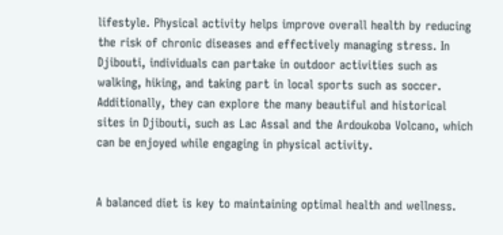lifestyle. Physical activity helps improve overall health by reducing the risk of chronic diseases and effectively managing stress. In Djibouti, individuals can partake in outdoor activities such as walking, hiking, and taking part in local sports such as soccer. Additionally, they can explore the many beautiful and historical sites in Djibouti, such as Lac Assal and the Ardoukoba Volcano, which can be enjoyed while engaging in physical activity.


A balanced diet is key to maintaining optimal health and wellness.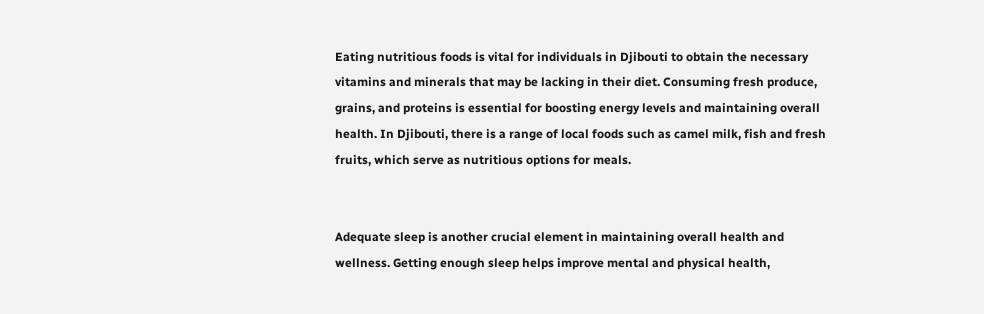Eating nutritious foods is vital for individuals in Djibouti to obtain the necessary vitamins and minerals that may be lacking in their diet. Consuming fresh produce, grains, and proteins is essential for boosting energy levels and maintaining overall health. In Djibouti, there is a range of local foods such as camel milk, fish and fresh fruits, which serve as nutritious options for meals.


Adequate sleep is another crucial element in maintaining overall health and wellness. Getting enough sleep helps improve mental and physical health,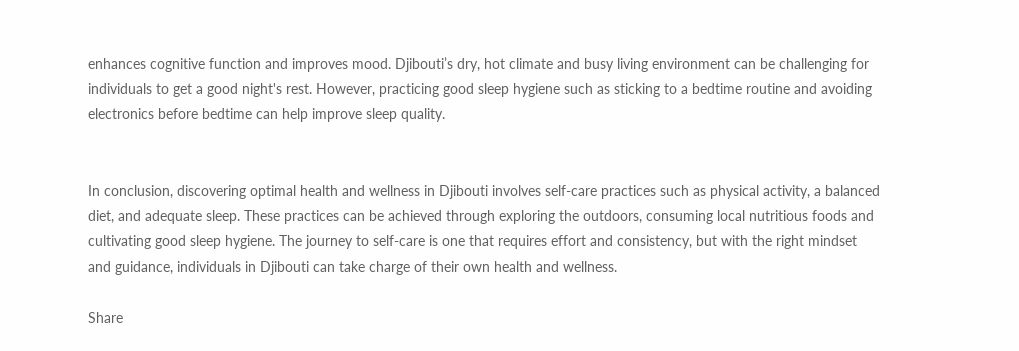enhances cognitive function and improves mood. Djibouti’s dry, hot climate and busy living environment can be challenging for individuals to get a good night's rest. However, practicing good sleep hygiene such as sticking to a bedtime routine and avoiding electronics before bedtime can help improve sleep quality.


In conclusion, discovering optimal health and wellness in Djibouti involves self-care practices such as physical activity, a balanced diet, and adequate sleep. These practices can be achieved through exploring the outdoors, consuming local nutritious foods and cultivating good sleep hygiene. The journey to self-care is one that requires effort and consistency, but with the right mindset and guidance, individuals in Djibouti can take charge of their own health and wellness.

Share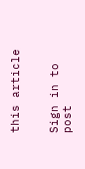this article


Sign in to post